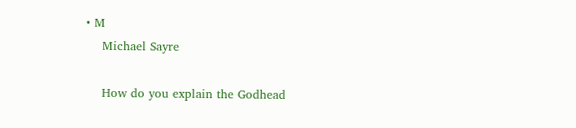• M
    Michael Sayre

    How do you explain the Godhead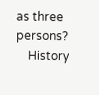as three persons?
    History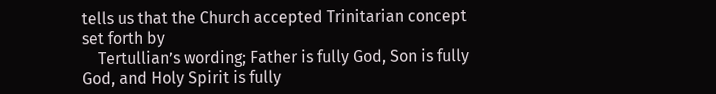tells us that the Church accepted Trinitarian concept set forth by
    Tertullian’s wording; Father is fully God, Son is fully God, and Holy Spirit is fully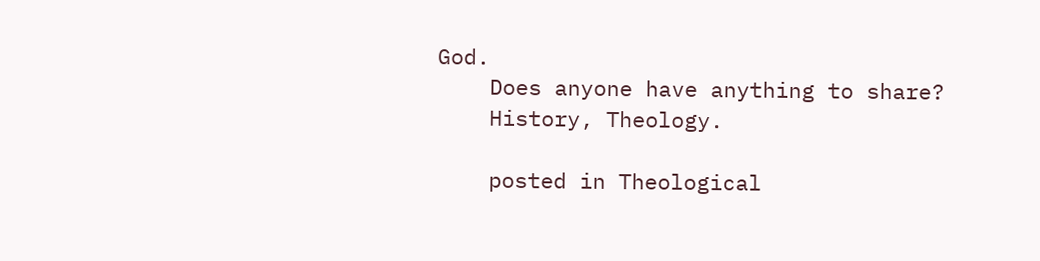God.
    Does anyone have anything to share?
    History, Theology.

    posted in Theological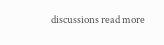discussions read more